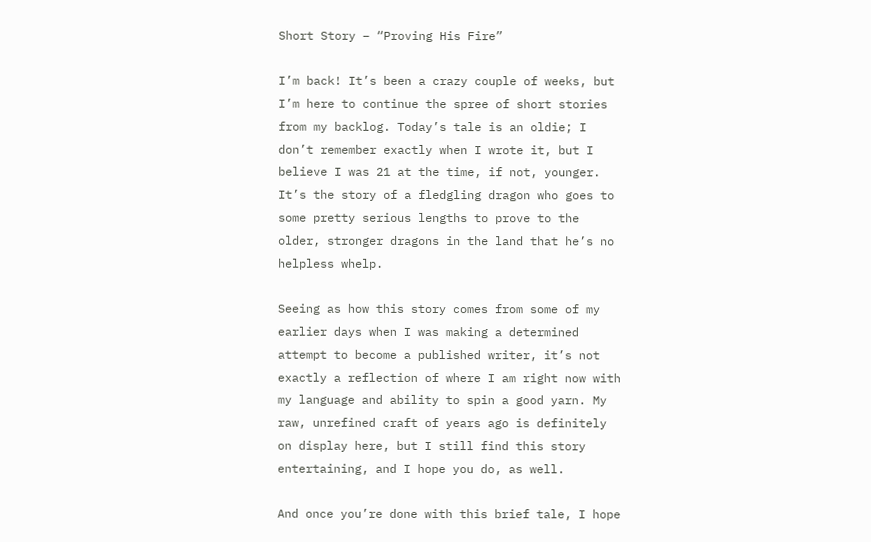Short Story – “Proving His Fire”

I’m back! It’s been a crazy couple of weeks, but I’m here to continue the spree of short stories from my backlog. Today’s tale is an oldie; I don’t remember exactly when I wrote it, but I believe I was 21 at the time, if not, younger. It’s the story of a fledgling dragon who goes to some pretty serious lengths to prove to the older, stronger dragons in the land that he’s no helpless whelp.

Seeing as how this story comes from some of my earlier days when I was making a determined attempt to become a published writer, it’s not exactly a reflection of where I am right now with my language and ability to spin a good yarn. My raw, unrefined craft of years ago is definitely on display here, but I still find this story entertaining, and I hope you do, as well.

And once you’re done with this brief tale, I hope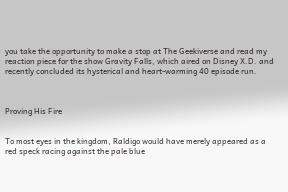you take the opportunity to make a stop at The Geekiverse and read my reaction piece for the show Gravity Falls, which aired on Disney X.D. and recently concluded its hysterical and heart-warming 40 episode run.



Proving His Fire


To most eyes in the kingdom, Raldigo would have merely appeared as a red speck racing against the pale blue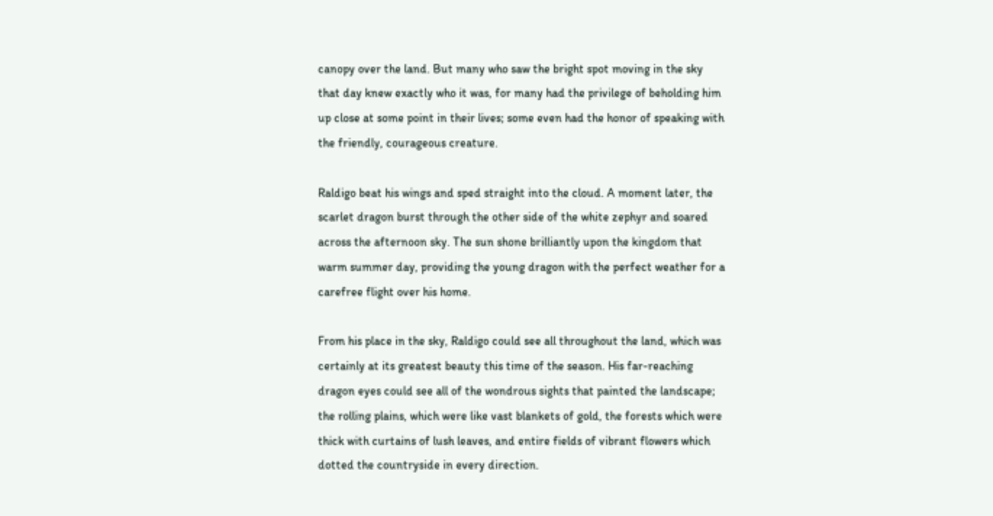canopy over the land. But many who saw the bright spot moving in the sky that day knew exactly who it was, for many had the privilege of beholding him up close at some point in their lives; some even had the honor of speaking with the friendly, courageous creature.

Raldigo beat his wings and sped straight into the cloud. A moment later, the scarlet dragon burst through the other side of the white zephyr and soared across the afternoon sky. The sun shone brilliantly upon the kingdom that warm summer day, providing the young dragon with the perfect weather for a carefree flight over his home.

From his place in the sky, Raldigo could see all throughout the land, which was certainly at its greatest beauty this time of the season. His far-reaching dragon eyes could see all of the wondrous sights that painted the landscape; the rolling plains, which were like vast blankets of gold, the forests which were thick with curtains of lush leaves, and entire fields of vibrant flowers which dotted the countryside in every direction.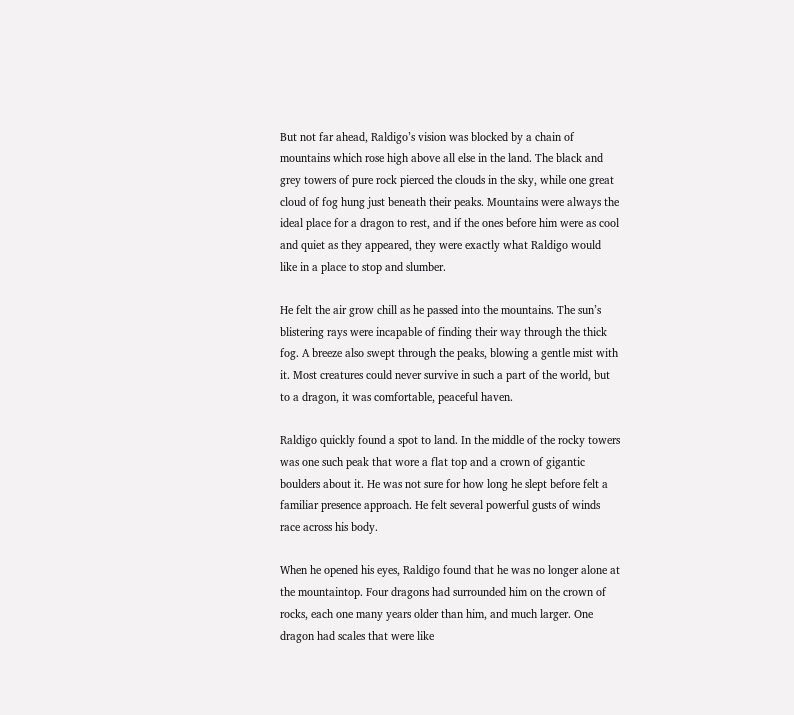But not far ahead, Raldigo’s vision was blocked by a chain of mountains which rose high above all else in the land. The black and grey towers of pure rock pierced the clouds in the sky, while one great cloud of fog hung just beneath their peaks. Mountains were always the ideal place for a dragon to rest, and if the ones before him were as cool and quiet as they appeared, they were exactly what Raldigo would like in a place to stop and slumber.

He felt the air grow chill as he passed into the mountains. The sun’s blistering rays were incapable of finding their way through the thick fog. A breeze also swept through the peaks, blowing a gentle mist with it. Most creatures could never survive in such a part of the world, but to a dragon, it was comfortable, peaceful haven.

Raldigo quickly found a spot to land. In the middle of the rocky towers was one such peak that wore a flat top and a crown of gigantic boulders about it. He was not sure for how long he slept before felt a familiar presence approach. He felt several powerful gusts of winds race across his body.

When he opened his eyes, Raldigo found that he was no longer alone at the mountaintop. Four dragons had surrounded him on the crown of rocks, each one many years older than him, and much larger. One dragon had scales that were like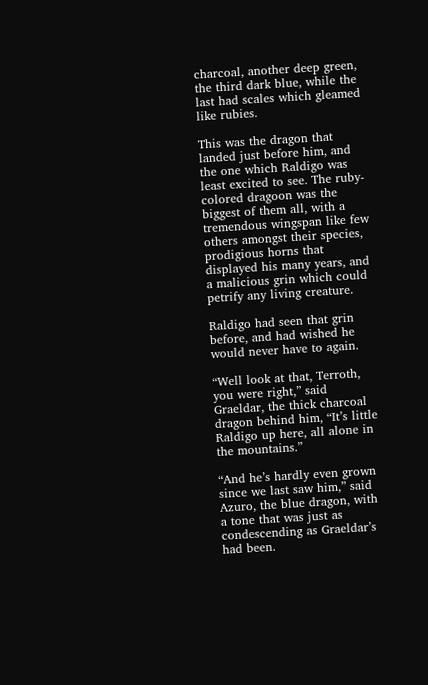charcoal, another deep green, the third dark blue, while the last had scales which gleamed like rubies.

This was the dragon that landed just before him, and the one which Raldigo was least excited to see. The ruby-colored dragoon was the biggest of them all, with a tremendous wingspan like few others amongst their species, prodigious horns that displayed his many years, and a malicious grin which could petrify any living creature.

Raldigo had seen that grin before, and had wished he would never have to again.

“Well look at that, Terroth, you were right,” said Graeldar, the thick charcoal dragon behind him, “It’s little Raldigo up here, all alone in the mountains.”

“And he’s hardly even grown since we last saw him,” said Azuro, the blue dragon, with a tone that was just as condescending as Graeldar’s had been.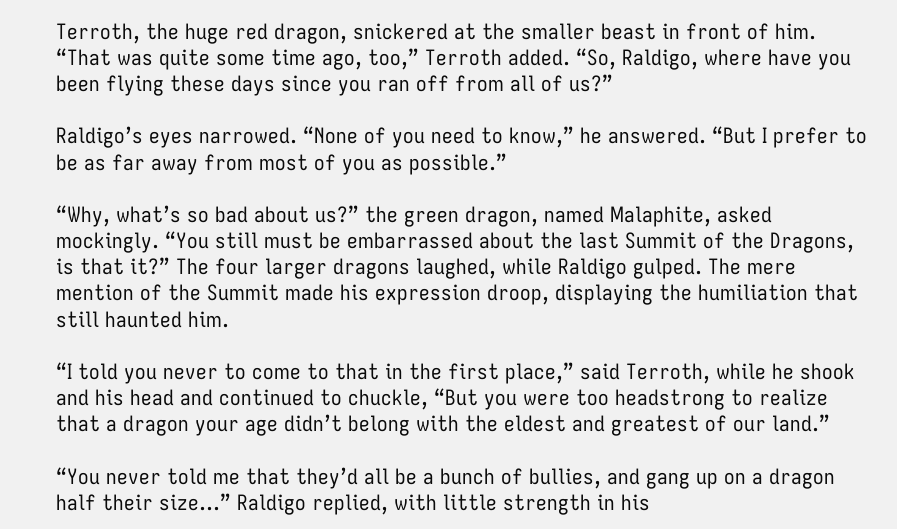Terroth, the huge red dragon, snickered at the smaller beast in front of him. “That was quite some time ago, too,” Terroth added. “So, Raldigo, where have you been flying these days since you ran off from all of us?”

Raldigo’s eyes narrowed. “None of you need to know,” he answered. “But I prefer to be as far away from most of you as possible.”

“Why, what’s so bad about us?” the green dragon, named Malaphite, asked mockingly. “You still must be embarrassed about the last Summit of the Dragons, is that it?” The four larger dragons laughed, while Raldigo gulped. The mere mention of the Summit made his expression droop, displaying the humiliation that still haunted him.

“I told you never to come to that in the first place,” said Terroth, while he shook and his head and continued to chuckle, “But you were too headstrong to realize that a dragon your age didn’t belong with the eldest and greatest of our land.”

“You never told me that they’d all be a bunch of bullies, and gang up on a dragon half their size…” Raldigo replied, with little strength in his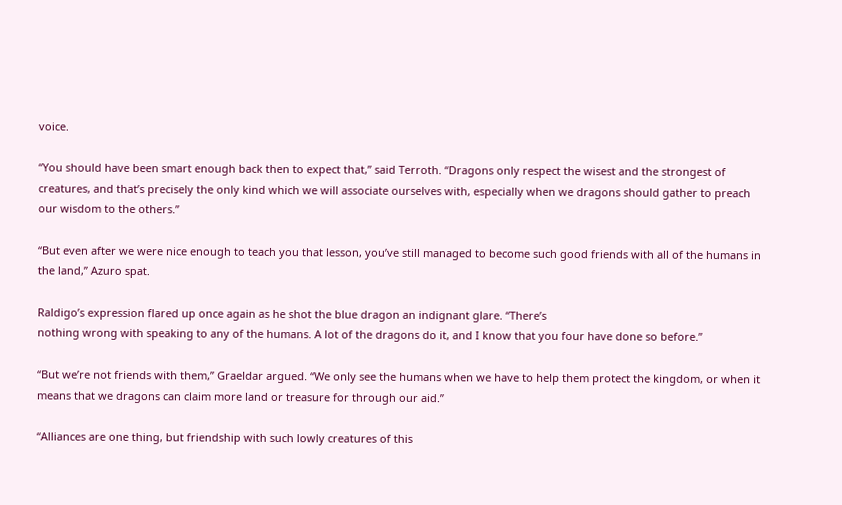voice.

“You should have been smart enough back then to expect that,” said Terroth. “Dragons only respect the wisest and the strongest of creatures, and that’s precisely the only kind which we will associate ourselves with, especially when we dragons should gather to preach our wisdom to the others.”

“But even after we were nice enough to teach you that lesson, you’ve still managed to become such good friends with all of the humans in the land,” Azuro spat.

Raldigo’s expression flared up once again as he shot the blue dragon an indignant glare. “There’s
nothing wrong with speaking to any of the humans. A lot of the dragons do it, and I know that you four have done so before.”

“But we’re not friends with them,” Graeldar argued. “We only see the humans when we have to help them protect the kingdom, or when it means that we dragons can claim more land or treasure for through our aid.”

“Alliances are one thing, but friendship with such lowly creatures of this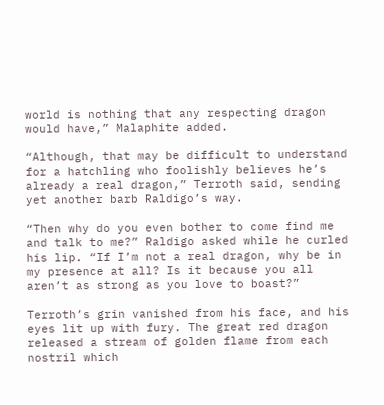world is nothing that any respecting dragon would have,” Malaphite added.

“Although, that may be difficult to understand for a hatchling who foolishly believes he’s already a real dragon,” Terroth said, sending yet another barb Raldigo’s way.

“Then why do you even bother to come find me and talk to me?” Raldigo asked while he curled his lip. “If I’m not a real dragon, why be in my presence at all? Is it because you all aren’t as strong as you love to boast?”

Terroth’s grin vanished from his face, and his eyes lit up with fury. The great red dragon released a stream of golden flame from each nostril which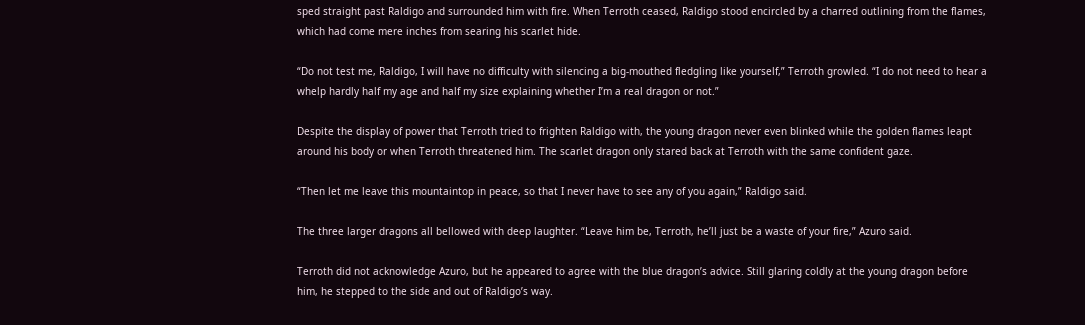sped straight past Raldigo and surrounded him with fire. When Terroth ceased, Raldigo stood encircled by a charred outlining from the flames, which had come mere inches from searing his scarlet hide.

“Do not test me, Raldigo, I will have no difficulty with silencing a big-mouthed fledgling like yourself,” Terroth growled. “I do not need to hear a whelp hardly half my age and half my size explaining whether I’m a real dragon or not.”

Despite the display of power that Terroth tried to frighten Raldigo with, the young dragon never even blinked while the golden flames leapt around his body or when Terroth threatened him. The scarlet dragon only stared back at Terroth with the same confident gaze.

“Then let me leave this mountaintop in peace, so that I never have to see any of you again,” Raldigo said.

The three larger dragons all bellowed with deep laughter. “Leave him be, Terroth, he’ll just be a waste of your fire,” Azuro said.

Terroth did not acknowledge Azuro, but he appeared to agree with the blue dragon’s advice. Still glaring coldly at the young dragon before him, he stepped to the side and out of Raldigo’s way.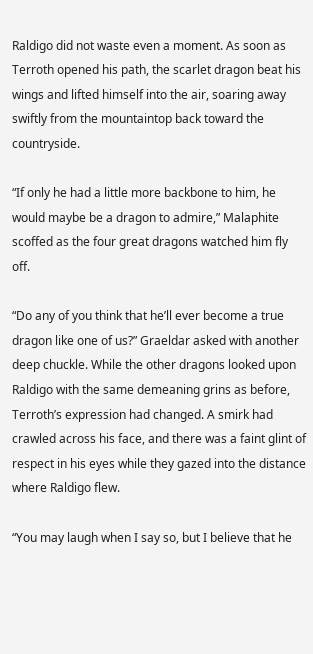Raldigo did not waste even a moment. As soon as Terroth opened his path, the scarlet dragon beat his wings and lifted himself into the air, soaring away swiftly from the mountaintop back toward the countryside.

“If only he had a little more backbone to him, he would maybe be a dragon to admire,” Malaphite scoffed as the four great dragons watched him fly off.

“Do any of you think that he’ll ever become a true dragon like one of us?” Graeldar asked with another deep chuckle. While the other dragons looked upon Raldigo with the same demeaning grins as before, Terroth’s expression had changed. A smirk had crawled across his face, and there was a faint glint of respect in his eyes while they gazed into the distance where Raldigo flew.

“You may laugh when I say so, but I believe that he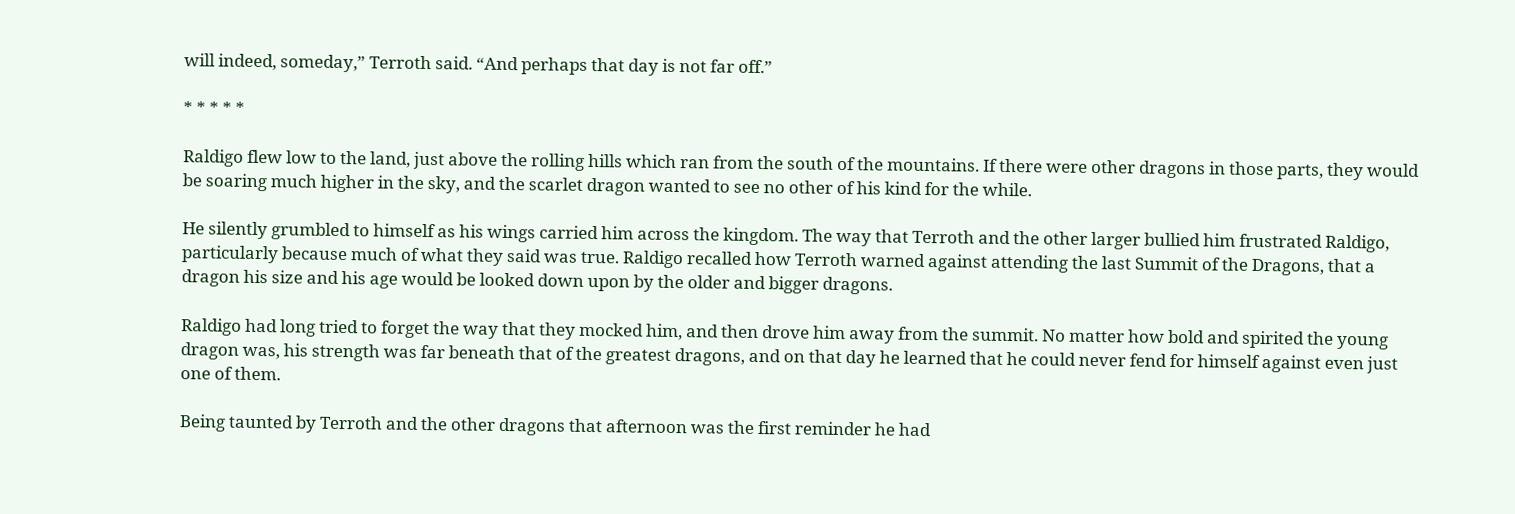will indeed, someday,” Terroth said. “And perhaps that day is not far off.”

* * * * *

Raldigo flew low to the land, just above the rolling hills which ran from the south of the mountains. If there were other dragons in those parts, they would be soaring much higher in the sky, and the scarlet dragon wanted to see no other of his kind for the while.

He silently grumbled to himself as his wings carried him across the kingdom. The way that Terroth and the other larger bullied him frustrated Raldigo, particularly because much of what they said was true. Raldigo recalled how Terroth warned against attending the last Summit of the Dragons, that a dragon his size and his age would be looked down upon by the older and bigger dragons.

Raldigo had long tried to forget the way that they mocked him, and then drove him away from the summit. No matter how bold and spirited the young dragon was, his strength was far beneath that of the greatest dragons, and on that day he learned that he could never fend for himself against even just one of them.

Being taunted by Terroth and the other dragons that afternoon was the first reminder he had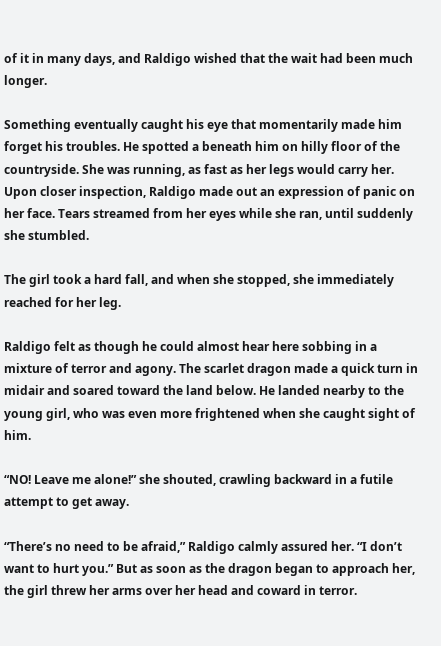of it in many days, and Raldigo wished that the wait had been much longer.

Something eventually caught his eye that momentarily made him forget his troubles. He spotted a beneath him on hilly floor of the countryside. She was running, as fast as her legs would carry her. Upon closer inspection, Raldigo made out an expression of panic on her face. Tears streamed from her eyes while she ran, until suddenly she stumbled.

The girl took a hard fall, and when she stopped, she immediately reached for her leg.

Raldigo felt as though he could almost hear here sobbing in a mixture of terror and agony. The scarlet dragon made a quick turn in midair and soared toward the land below. He landed nearby to the young girl, who was even more frightened when she caught sight of him.

“NO! Leave me alone!” she shouted, crawling backward in a futile attempt to get away.

“There’s no need to be afraid,” Raldigo calmly assured her. “I don’t want to hurt you.” But as soon as the dragon began to approach her, the girl threw her arms over her head and coward in terror.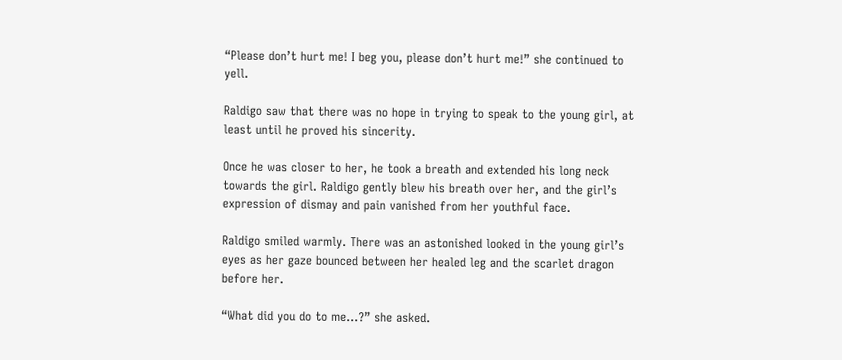“Please don’t hurt me! I beg you, please don’t hurt me!” she continued to yell.

Raldigo saw that there was no hope in trying to speak to the young girl, at least until he proved his sincerity.

Once he was closer to her, he took a breath and extended his long neck towards the girl. Raldigo gently blew his breath over her, and the girl’s expression of dismay and pain vanished from her youthful face.

Raldigo smiled warmly. There was an astonished looked in the young girl’s eyes as her gaze bounced between her healed leg and the scarlet dragon before her.

“What did you do to me…?” she asked.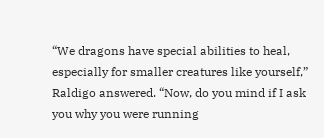“We dragons have special abilities to heal, especially for smaller creatures like yourself,” Raldigo answered. “Now, do you mind if I ask you why you were running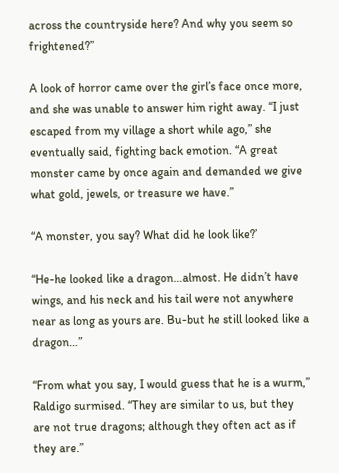across the countryside here? And why you seem so frightened?”

A look of horror came over the girl’s face once more, and she was unable to answer him right away. “I just escaped from my village a short while ago,” she eventually said, fighting back emotion. “A great monster came by once again and demanded we give what gold, jewels, or treasure we have.”

“A monster, you say? What did he look like?’

“He-he looked like a dragon…almost. He didn’t have wings, and his neck and his tail were not anywhere near as long as yours are. Bu-but he still looked like a dragon…”

“From what you say, I would guess that he is a wurm,” Raldigo surmised. “They are similar to us, but they are not true dragons; although they often act as if they are.”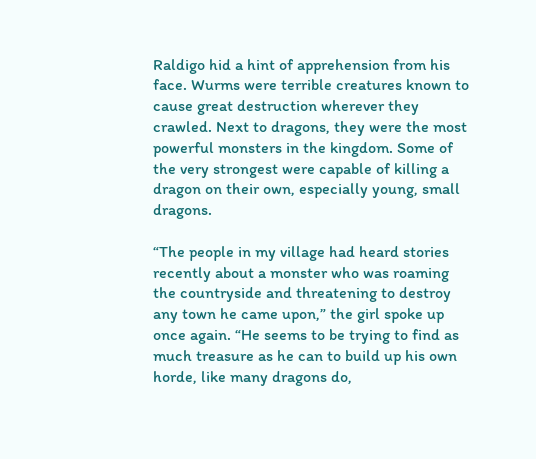Raldigo hid a hint of apprehension from his face. Wurms were terrible creatures known to cause great destruction wherever they crawled. Next to dragons, they were the most powerful monsters in the kingdom. Some of the very strongest were capable of killing a dragon on their own, especially young, small dragons.

“The people in my village had heard stories recently about a monster who was roaming the countryside and threatening to destroy any town he came upon,” the girl spoke up once again. “He seems to be trying to find as much treasure as he can to build up his own horde, like many dragons do,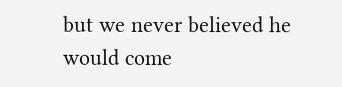but we never believed he would come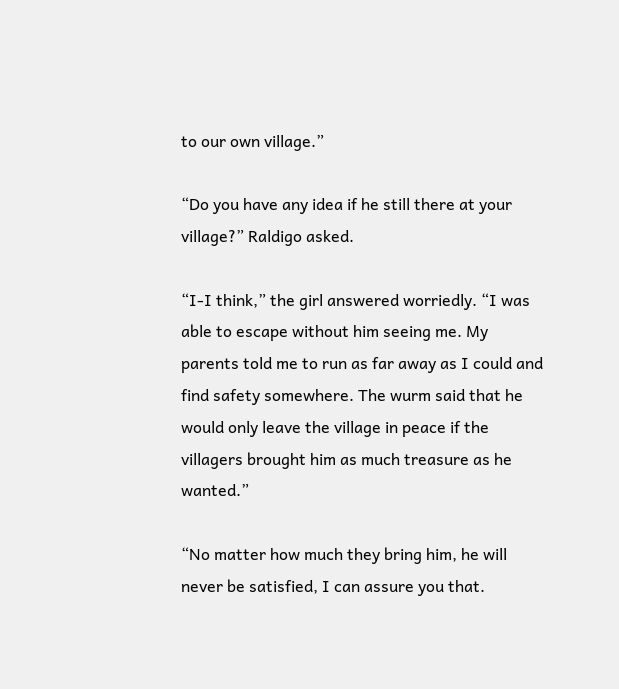to our own village.”

“Do you have any idea if he still there at your village?” Raldigo asked.

“I-I think,” the girl answered worriedly. “I was able to escape without him seeing me. My parents told me to run as far away as I could and find safety somewhere. The wurm said that he would only leave the village in peace if the villagers brought him as much treasure as he wanted.”

“No matter how much they bring him, he will never be satisfied, I can assure you that.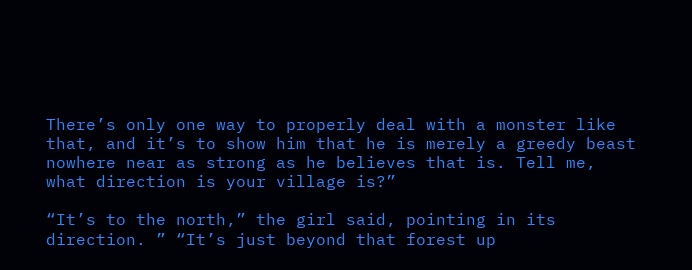There’s only one way to properly deal with a monster like that, and it’s to show him that he is merely a greedy beast nowhere near as strong as he believes that is. Tell me, what direction is your village is?”

“It’s to the north,” the girl said, pointing in its direction. ” “It’s just beyond that forest up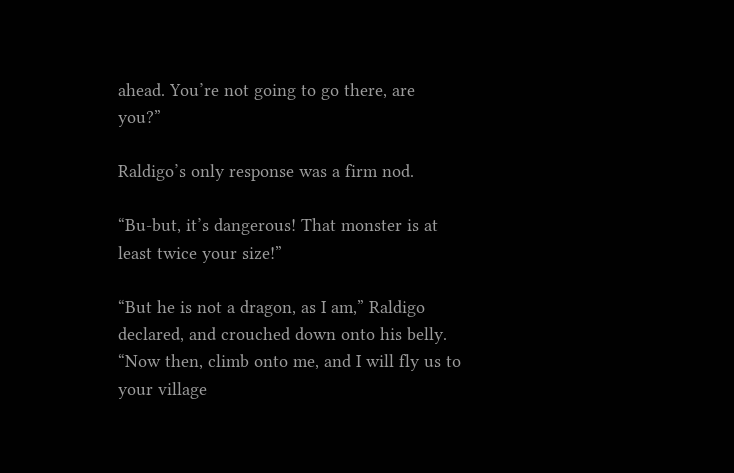ahead. You’re not going to go there, are you?”

Raldigo’s only response was a firm nod.

“Bu-but, it’s dangerous! That monster is at least twice your size!”

“But he is not a dragon, as I am,” Raldigo declared, and crouched down onto his belly. “Now then, climb onto me, and I will fly us to your village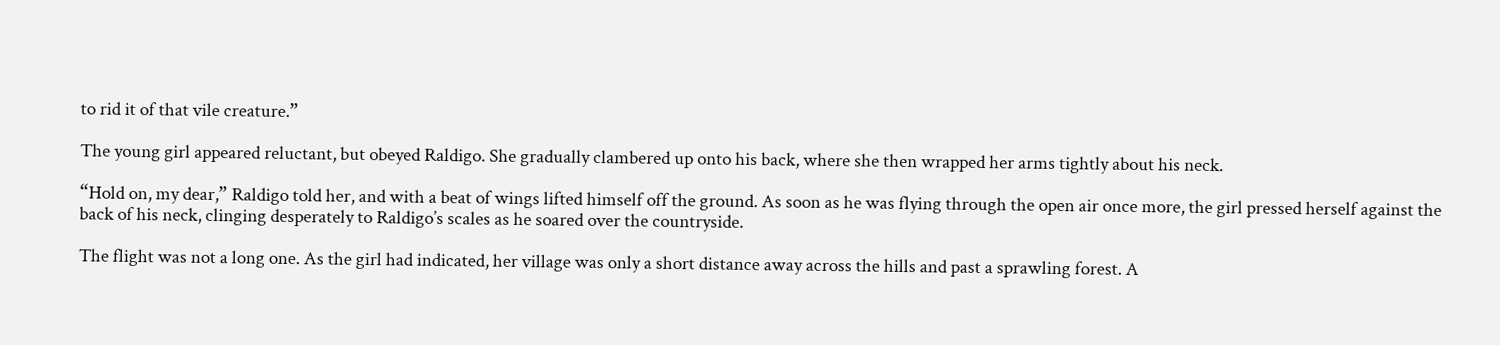to rid it of that vile creature.”

The young girl appeared reluctant, but obeyed Raldigo. She gradually clambered up onto his back, where she then wrapped her arms tightly about his neck.

“Hold on, my dear,” Raldigo told her, and with a beat of wings lifted himself off the ground. As soon as he was flying through the open air once more, the girl pressed herself against the back of his neck, clinging desperately to Raldigo’s scales as he soared over the countryside.

The flight was not a long one. As the girl had indicated, her village was only a short distance away across the hills and past a sprawling forest. A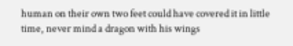human on their own two feet could have covered it in little time, never mind a dragon with his wings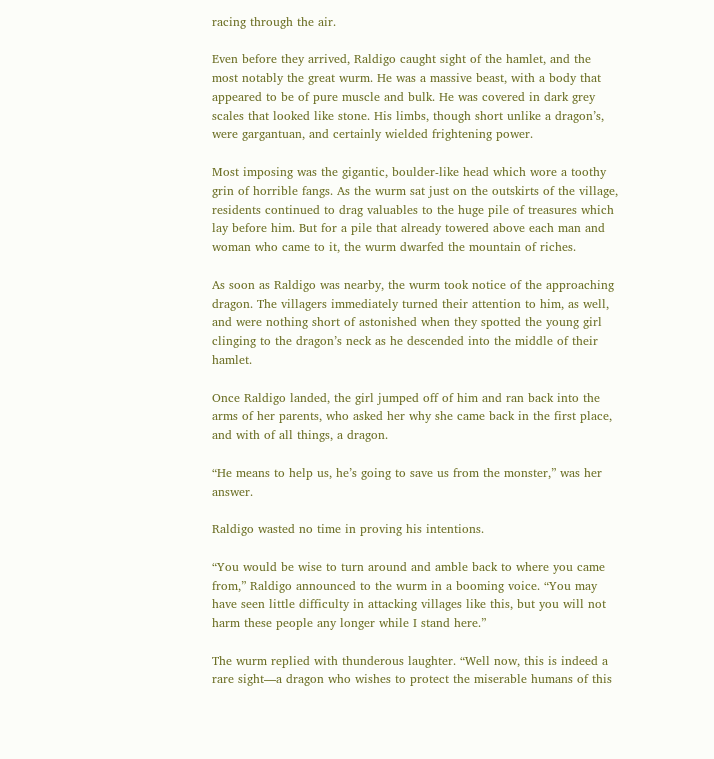racing through the air.

Even before they arrived, Raldigo caught sight of the hamlet, and the most notably the great wurm. He was a massive beast, with a body that appeared to be of pure muscle and bulk. He was covered in dark grey scales that looked like stone. His limbs, though short unlike a dragon’s, were gargantuan, and certainly wielded frightening power.

Most imposing was the gigantic, boulder-like head which wore a toothy grin of horrible fangs. As the wurm sat just on the outskirts of the village, residents continued to drag valuables to the huge pile of treasures which lay before him. But for a pile that already towered above each man and woman who came to it, the wurm dwarfed the mountain of riches.

As soon as Raldigo was nearby, the wurm took notice of the approaching dragon. The villagers immediately turned their attention to him, as well, and were nothing short of astonished when they spotted the young girl clinging to the dragon’s neck as he descended into the middle of their hamlet.

Once Raldigo landed, the girl jumped off of him and ran back into the arms of her parents, who asked her why she came back in the first place, and with of all things, a dragon.

“He means to help us, he’s going to save us from the monster,” was her answer.

Raldigo wasted no time in proving his intentions.

“You would be wise to turn around and amble back to where you came from,” Raldigo announced to the wurm in a booming voice. “You may have seen little difficulty in attacking villages like this, but you will not harm these people any longer while I stand here.”

The wurm replied with thunderous laughter. “Well now, this is indeed a rare sight—a dragon who wishes to protect the miserable humans of this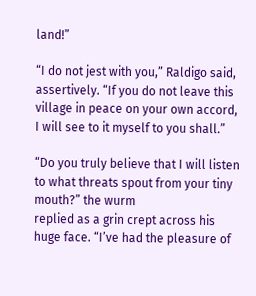land!”

“I do not jest with you,” Raldigo said, assertively. “If you do not leave this village in peace on your own accord, I will see to it myself to you shall.”

“Do you truly believe that I will listen to what threats spout from your tiny mouth?” the wurm
replied as a grin crept across his huge face. “I’ve had the pleasure of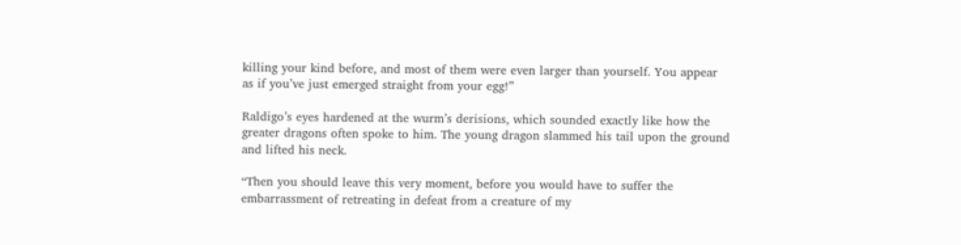killing your kind before, and most of them were even larger than yourself. You appear as if you’ve just emerged straight from your egg!”

Raldigo’s eyes hardened at the wurm’s derisions, which sounded exactly like how the greater dragons often spoke to him. The young dragon slammed his tail upon the ground and lifted his neck.

“Then you should leave this very moment, before you would have to suffer the embarrassment of retreating in defeat from a creature of my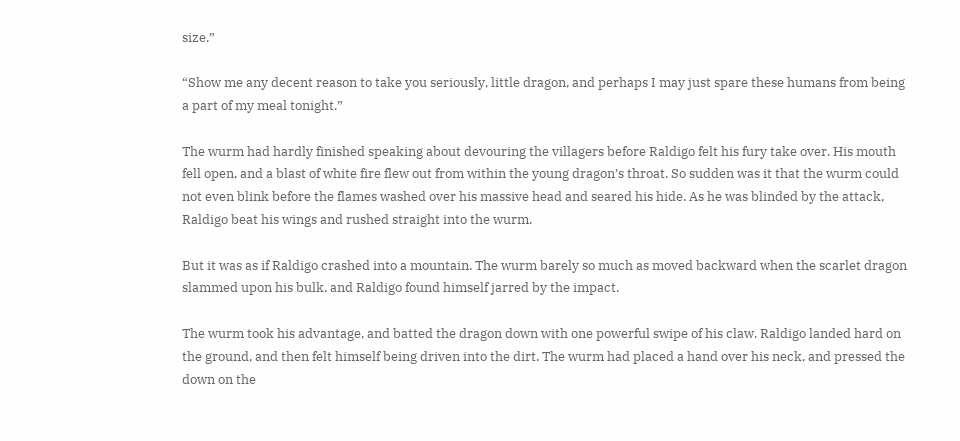size.”

“Show me any decent reason to take you seriously, little dragon, and perhaps I may just spare these humans from being a part of my meal tonight.”

The wurm had hardly finished speaking about devouring the villagers before Raldigo felt his fury take over. His mouth fell open, and a blast of white fire flew out from within the young dragon’s throat. So sudden was it that the wurm could not even blink before the flames washed over his massive head and seared his hide. As he was blinded by the attack, Raldigo beat his wings and rushed straight into the wurm.

But it was as if Raldigo crashed into a mountain. The wurm barely so much as moved backward when the scarlet dragon slammed upon his bulk, and Raldigo found himself jarred by the impact.

The wurm took his advantage, and batted the dragon down with one powerful swipe of his claw. Raldigo landed hard on the ground, and then felt himself being driven into the dirt. The wurm had placed a hand over his neck, and pressed the down on the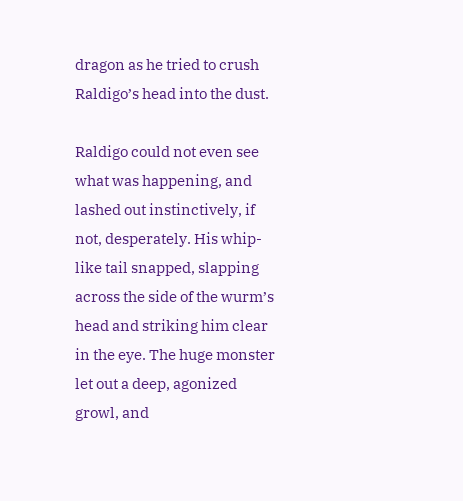dragon as he tried to crush Raldigo’s head into the dust.

Raldigo could not even see what was happening, and lashed out instinctively, if not, desperately. His whip-like tail snapped, slapping across the side of the wurm’s head and striking him clear in the eye. The huge monster let out a deep, agonized growl, and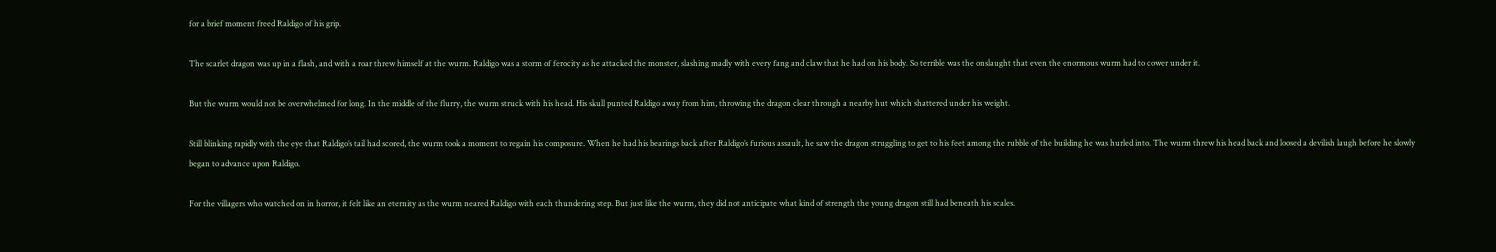for a brief moment freed Raldigo of his grip.

The scarlet dragon was up in a flash, and with a roar threw himself at the wurm. Raldigo was a storm of ferocity as he attacked the monster, slashing madly with every fang and claw that he had on his body. So terrible was the onslaught that even the enormous wurm had to cower under it.

But the wurm would not be overwhelmed for long. In the middle of the flurry, the wurm struck with his head. His skull punted Raldigo away from him, throwing the dragon clear through a nearby hut which shattered under his weight.

Still blinking rapidly with the eye that Raldigo’s tail had scored, the wurm took a moment to regain his composure. When he had his bearings back after Raldigo’s furious assault, he saw the dragon struggling to get to his feet among the rubble of the building he was hurled into. The wurm threw his head back and loosed a devilish laugh before he slowly began to advance upon Raldigo.

For the villagers who watched on in horror, it felt like an eternity as the wurm neared Raldigo with each thundering step. But just like the wurm, they did not anticipate what kind of strength the young dragon still had beneath his scales.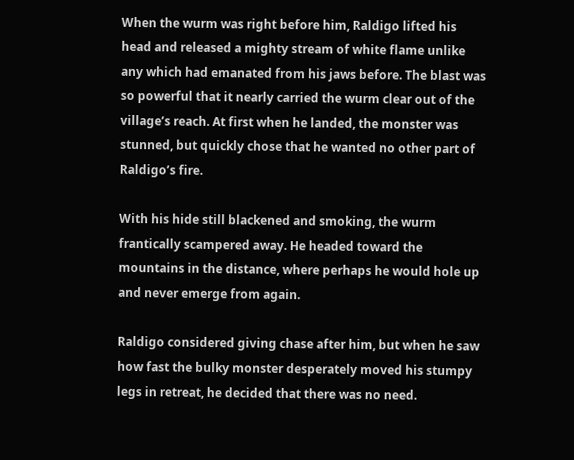When the wurm was right before him, Raldigo lifted his head and released a mighty stream of white flame unlike any which had emanated from his jaws before. The blast was so powerful that it nearly carried the wurm clear out of the village’s reach. At first when he landed, the monster was stunned, but quickly chose that he wanted no other part of Raldigo’s fire.

With his hide still blackened and smoking, the wurm frantically scampered away. He headed toward the mountains in the distance, where perhaps he would hole up and never emerge from again.

Raldigo considered giving chase after him, but when he saw how fast the bulky monster desperately moved his stumpy legs in retreat, he decided that there was no need.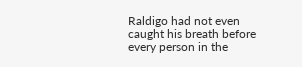Raldigo had not even caught his breath before every person in the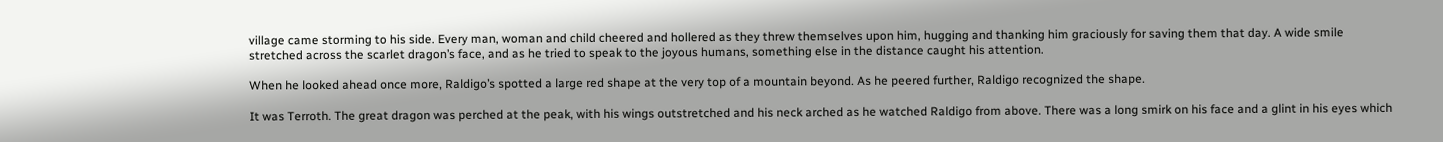village came storming to his side. Every man, woman and child cheered and hollered as they threw themselves upon him, hugging and thanking him graciously for saving them that day. A wide smile stretched across the scarlet dragon’s face, and as he tried to speak to the joyous humans, something else in the distance caught his attention.

When he looked ahead once more, Raldigo’s spotted a large red shape at the very top of a mountain beyond. As he peered further, Raldigo recognized the shape.

It was Terroth. The great dragon was perched at the peak, with his wings outstretched and his neck arched as he watched Raldigo from above. There was a long smirk on his face and a glint in his eyes which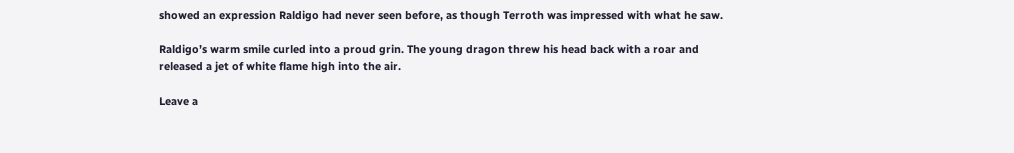showed an expression Raldigo had never seen before, as though Terroth was impressed with what he saw.

Raldigo’s warm smile curled into a proud grin. The young dragon threw his head back with a roar and released a jet of white flame high into the air.

Leave a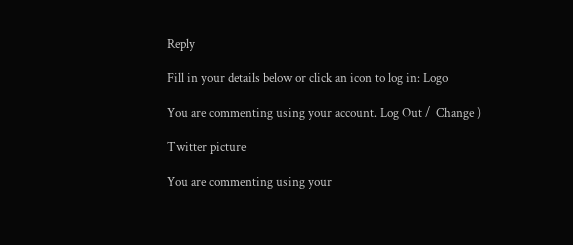Reply

Fill in your details below or click an icon to log in: Logo

You are commenting using your account. Log Out /  Change )

Twitter picture

You are commenting using your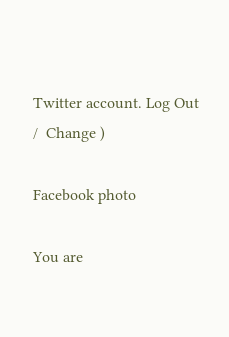Twitter account. Log Out /  Change )

Facebook photo

You are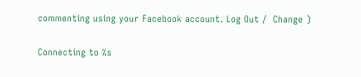commenting using your Facebook account. Log Out /  Change )

Connecting to %s